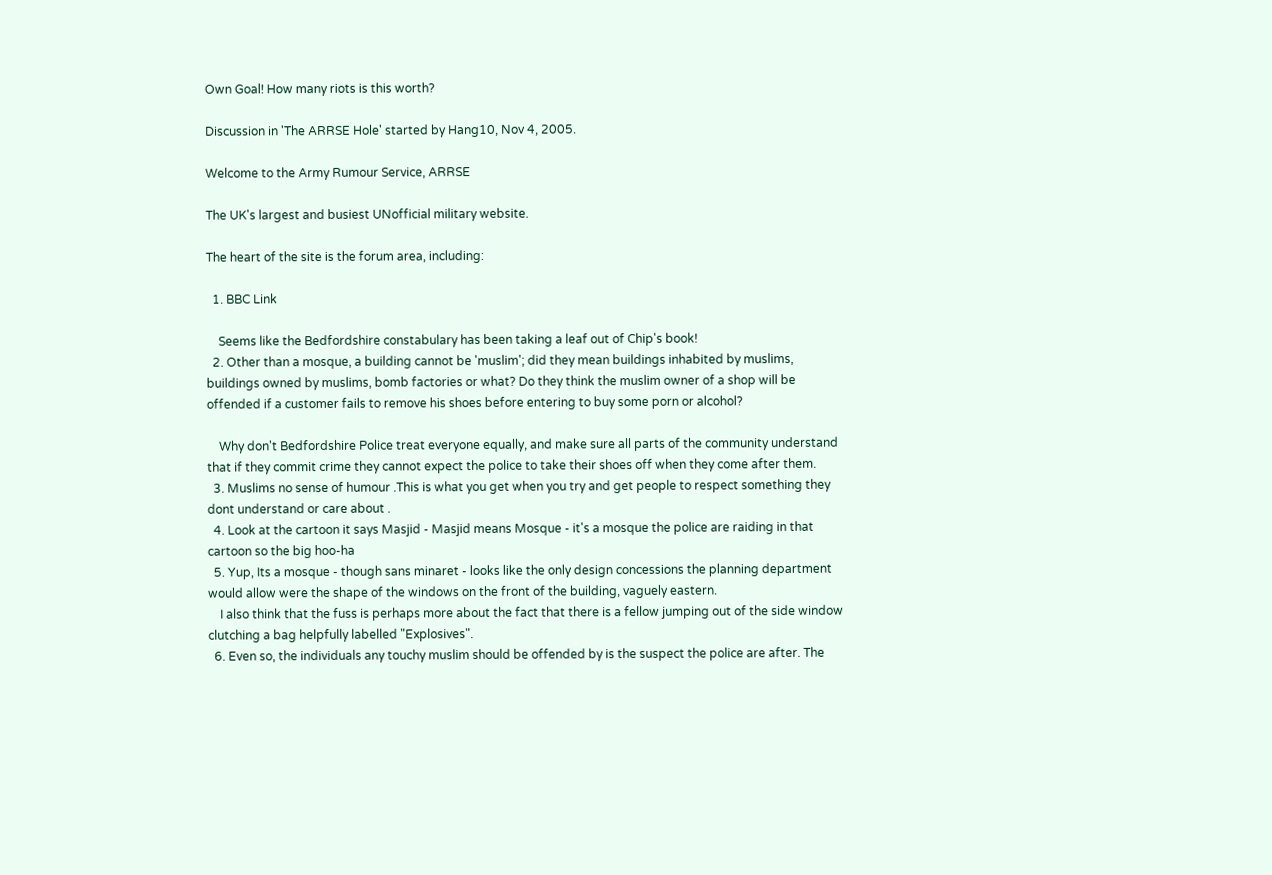Own Goal! How many riots is this worth?

Discussion in 'The ARRSE Hole' started by Hang10, Nov 4, 2005.

Welcome to the Army Rumour Service, ARRSE

The UK's largest and busiest UNofficial military website.

The heart of the site is the forum area, including:

  1. BBC Link

    Seems like the Bedfordshire constabulary has been taking a leaf out of Chip's book!
  2. Other than a mosque, a building cannot be 'muslim'; did they mean buildings inhabited by muslims, buildings owned by muslims, bomb factories or what? Do they think the muslim owner of a shop will be offended if a customer fails to remove his shoes before entering to buy some porn or alcohol?

    Why don't Bedfordshire Police treat everyone equally, and make sure all parts of the community understand that if they commit crime they cannot expect the police to take their shoes off when they come after them.
  3. Muslims no sense of humour .This is what you get when you try and get people to respect something they dont understand or care about .
  4. Look at the cartoon it says Masjid - Masjid means Mosque - it's a mosque the police are raiding in that cartoon so the big hoo-ha
  5. Yup, Its a mosque - though sans minaret - looks like the only design concessions the planning department would allow were the shape of the windows on the front of the building, vaguely eastern.
    I also think that the fuss is perhaps more about the fact that there is a fellow jumping out of the side window clutching a bag helpfully labelled "Explosives".
  6. Even so, the individuals any touchy muslim should be offended by is the suspect the police are after. The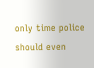only time police should even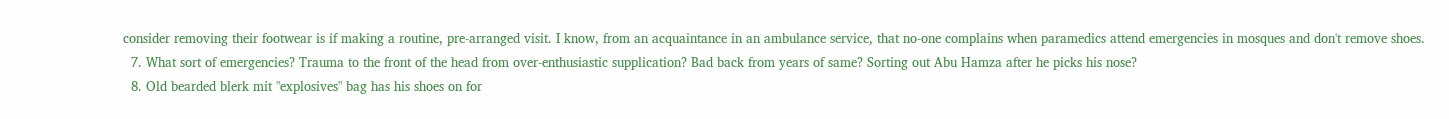consider removing their footwear is if making a routine, pre-arranged visit. I know, from an acquaintance in an ambulance service, that no-one complains when paramedics attend emergencies in mosques and don't remove shoes.
  7. What sort of emergencies? Trauma to the front of the head from over-enthusiastic supplication? Bad back from years of same? Sorting out Abu Hamza after he picks his nose?
  8. Old bearded blerk mit "explosives" bag has his shoes on for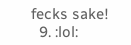fecks sake!
  9. :lol: